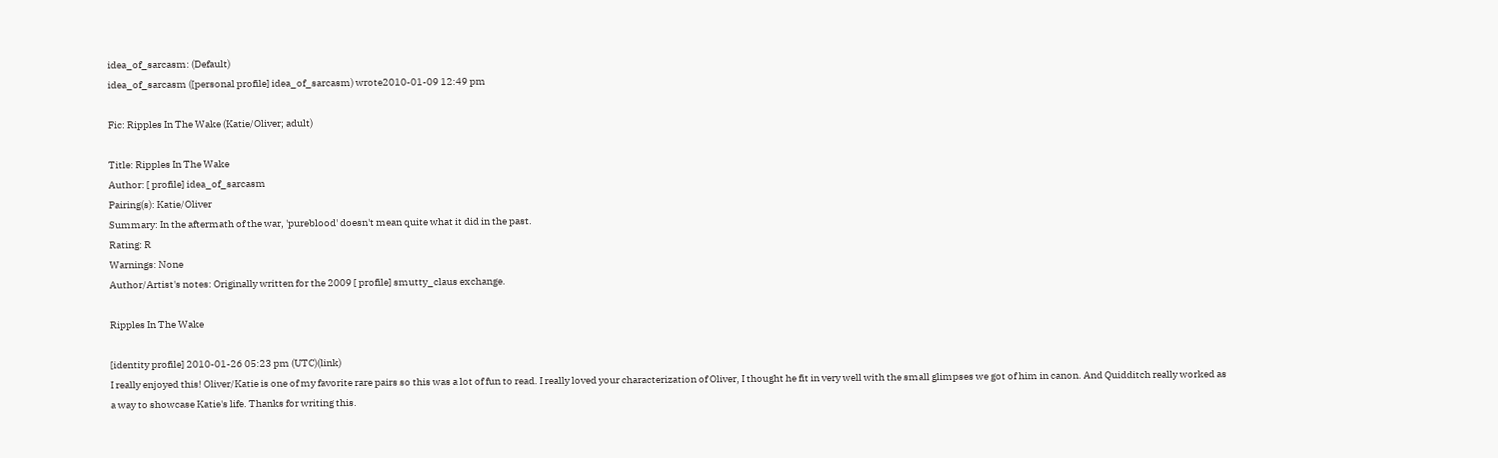idea_of_sarcasm: (Default)
idea_of_sarcasm ([personal profile] idea_of_sarcasm) wrote2010-01-09 12:49 pm

Fic: Ripples In The Wake (Katie/Oliver; adult)

Title: Ripples In The Wake
Author: [ profile] idea_of_sarcasm
Pairing(s): Katie/Oliver
Summary: In the aftermath of the war, 'pureblood' doesn't mean quite what it did in the past.
Rating: R
Warnings: None
Author/Artist's notes: Originally written for the 2009 [ profile] smutty_claus exchange.

Ripples In The Wake

[identity profile] 2010-01-26 05:23 pm (UTC)(link)
I really enjoyed this! Oliver/Katie is one of my favorite rare pairs so this was a lot of fun to read. I really loved your characterization of Oliver, I thought he fit in very well with the small glimpses we got of him in canon. And Quidditch really worked as a way to showcase Katie's life. Thanks for writing this.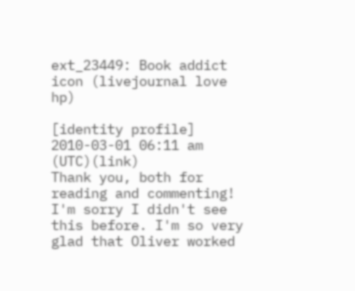ext_23449: Book addict icon (livejournal love hp)

[identity profile] 2010-03-01 06:11 am (UTC)(link)
Thank you, both for reading and commenting! I'm sorry I didn't see this before. I'm so very glad that Oliver worked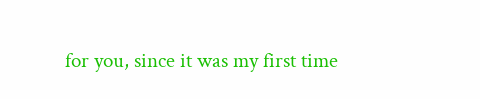for you, since it was my first time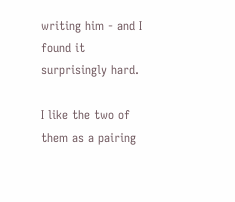writing him - and I found it surprisingly hard.

I like the two of them as a pairing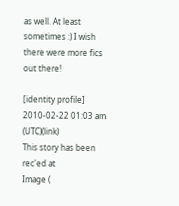as well. At least sometimes :) I wish there were more fics out there!

[identity profile] 2010-02-22 01:03 am (UTC)(link)
This story has been rec'ed at
Image (